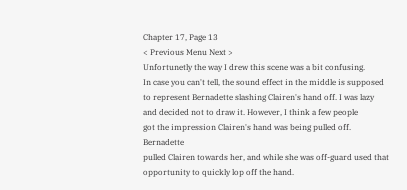Chapter 17, Page 13
< Previous Menu Next >
Unfortunetly the way I drew this scene was a bit confusing.
In case you can't tell, the sound effect in the middle is supposed
to represent Bernadette slashing Clairen's hand off. I was lazy
and decided not to draw it. However, I think a few people
got the impression Clairen's hand was being pulled off. Bernadette
pulled Clairen towards her, and while she was off-guard used that
opportunity to quickly lop off the hand.